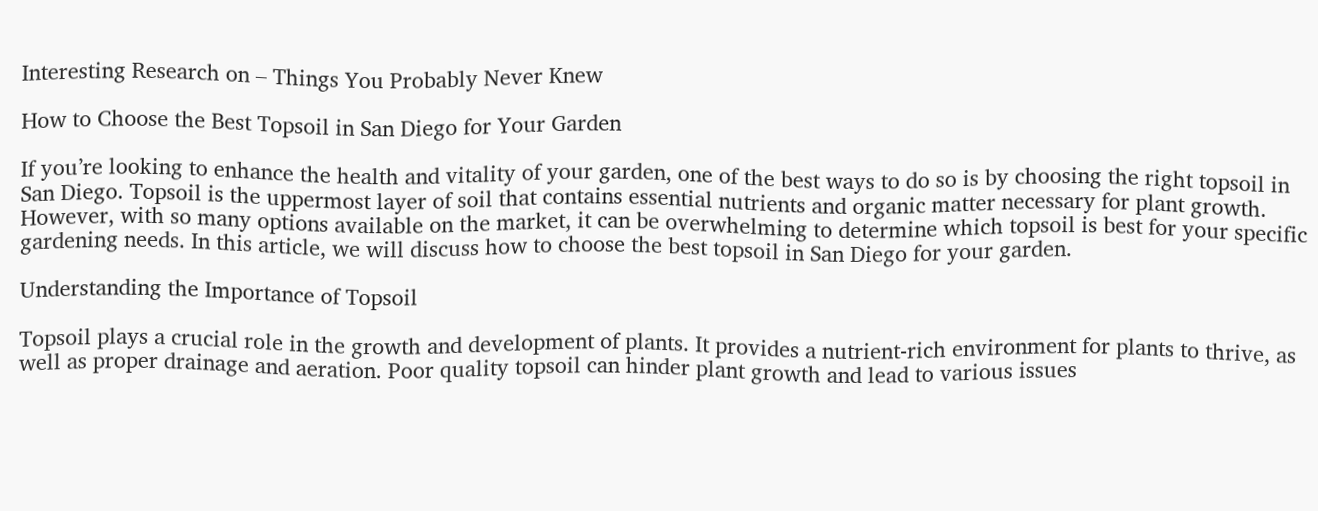Interesting Research on – Things You Probably Never Knew

How to Choose the Best Topsoil in San Diego for Your Garden

If you’re looking to enhance the health and vitality of your garden, one of the best ways to do so is by choosing the right topsoil in San Diego. Topsoil is the uppermost layer of soil that contains essential nutrients and organic matter necessary for plant growth. However, with so many options available on the market, it can be overwhelming to determine which topsoil is best for your specific gardening needs. In this article, we will discuss how to choose the best topsoil in San Diego for your garden.

Understanding the Importance of Topsoil

Topsoil plays a crucial role in the growth and development of plants. It provides a nutrient-rich environment for plants to thrive, as well as proper drainage and aeration. Poor quality topsoil can hinder plant growth and lead to various issues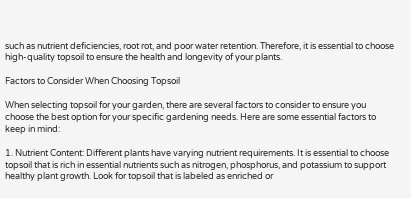such as nutrient deficiencies, root rot, and poor water retention. Therefore, it is essential to choose high-quality topsoil to ensure the health and longevity of your plants.

Factors to Consider When Choosing Topsoil

When selecting topsoil for your garden, there are several factors to consider to ensure you choose the best option for your specific gardening needs. Here are some essential factors to keep in mind:

1. Nutrient Content: Different plants have varying nutrient requirements. It is essential to choose topsoil that is rich in essential nutrients such as nitrogen, phosphorus, and potassium to support healthy plant growth. Look for topsoil that is labeled as enriched or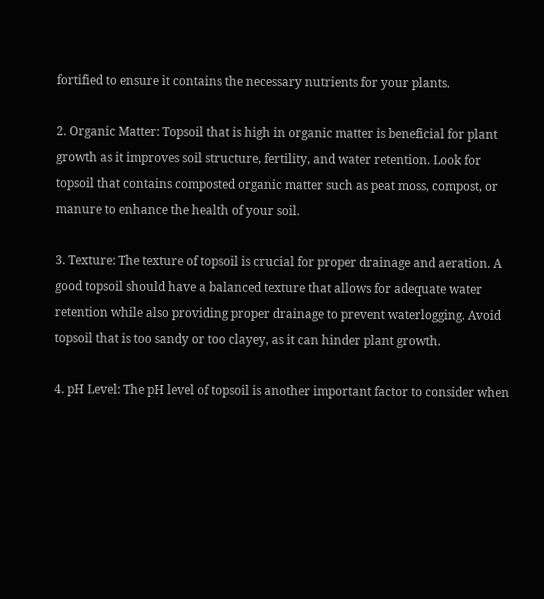fortified to ensure it contains the necessary nutrients for your plants.

2. Organic Matter: Topsoil that is high in organic matter is beneficial for plant growth as it improves soil structure, fertility, and water retention. Look for topsoil that contains composted organic matter such as peat moss, compost, or manure to enhance the health of your soil.

3. Texture: The texture of topsoil is crucial for proper drainage and aeration. A good topsoil should have a balanced texture that allows for adequate water retention while also providing proper drainage to prevent waterlogging. Avoid topsoil that is too sandy or too clayey, as it can hinder plant growth.

4. pH Level: The pH level of topsoil is another important factor to consider when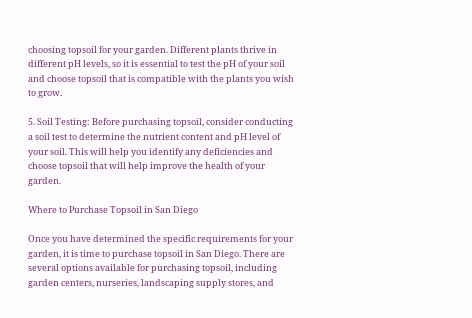choosing topsoil for your garden. Different plants thrive in different pH levels, so it is essential to test the pH of your soil and choose topsoil that is compatible with the plants you wish to grow.

5. Soil Testing: Before purchasing topsoil, consider conducting a soil test to determine the nutrient content and pH level of your soil. This will help you identify any deficiencies and choose topsoil that will help improve the health of your garden.

Where to Purchase Topsoil in San Diego

Once you have determined the specific requirements for your garden, it is time to purchase topsoil in San Diego. There are several options available for purchasing topsoil, including garden centers, nurseries, landscaping supply stores, and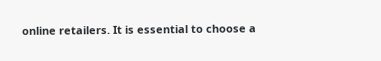online retailers. It is essential to choose a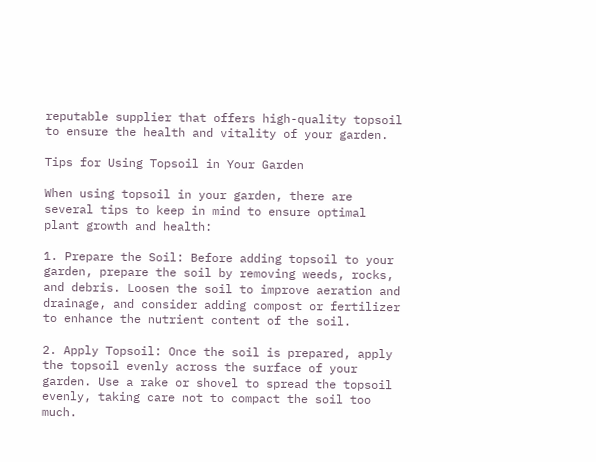reputable supplier that offers high-quality topsoil to ensure the health and vitality of your garden.

Tips for Using Topsoil in Your Garden

When using topsoil in your garden, there are several tips to keep in mind to ensure optimal plant growth and health:

1. Prepare the Soil: Before adding topsoil to your garden, prepare the soil by removing weeds, rocks, and debris. Loosen the soil to improve aeration and drainage, and consider adding compost or fertilizer to enhance the nutrient content of the soil.

2. Apply Topsoil: Once the soil is prepared, apply the topsoil evenly across the surface of your garden. Use a rake or shovel to spread the topsoil evenly, taking care not to compact the soil too much.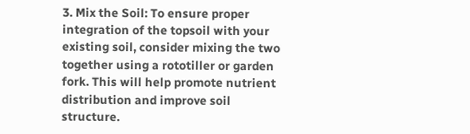3. Mix the Soil: To ensure proper integration of the topsoil with your existing soil, consider mixing the two together using a rototiller or garden fork. This will help promote nutrient distribution and improve soil structure.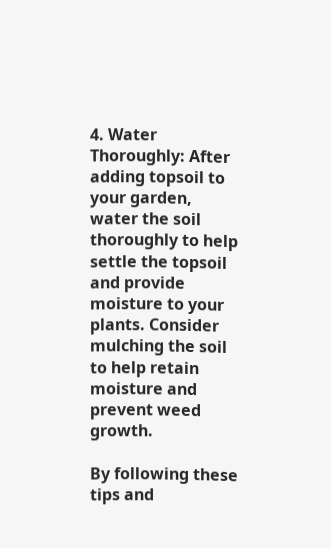4. Water Thoroughly: After adding topsoil to your garden, water the soil thoroughly to help settle the topsoil and provide moisture to your plants. Consider mulching the soil to help retain moisture and prevent weed growth.

By following these tips and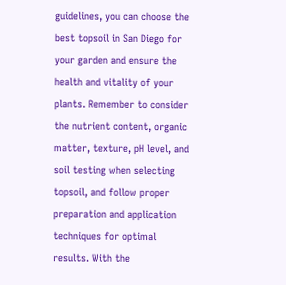guidelines, you can choose the best topsoil in San Diego for your garden and ensure the health and vitality of your plants. Remember to consider the nutrient content, organic matter, texture, pH level, and soil testing when selecting topsoil, and follow proper preparation and application techniques for optimal results. With the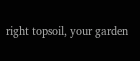right topsoil, your garden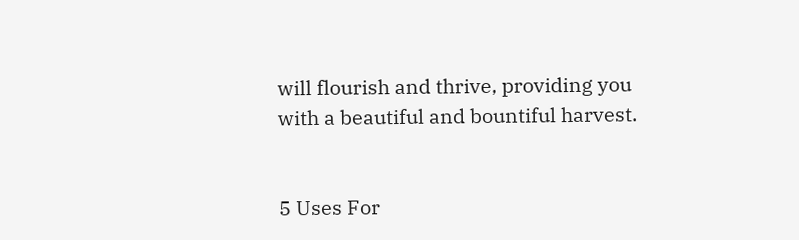will flourish and thrive, providing you with a beautiful and bountiful harvest.


5 Uses For